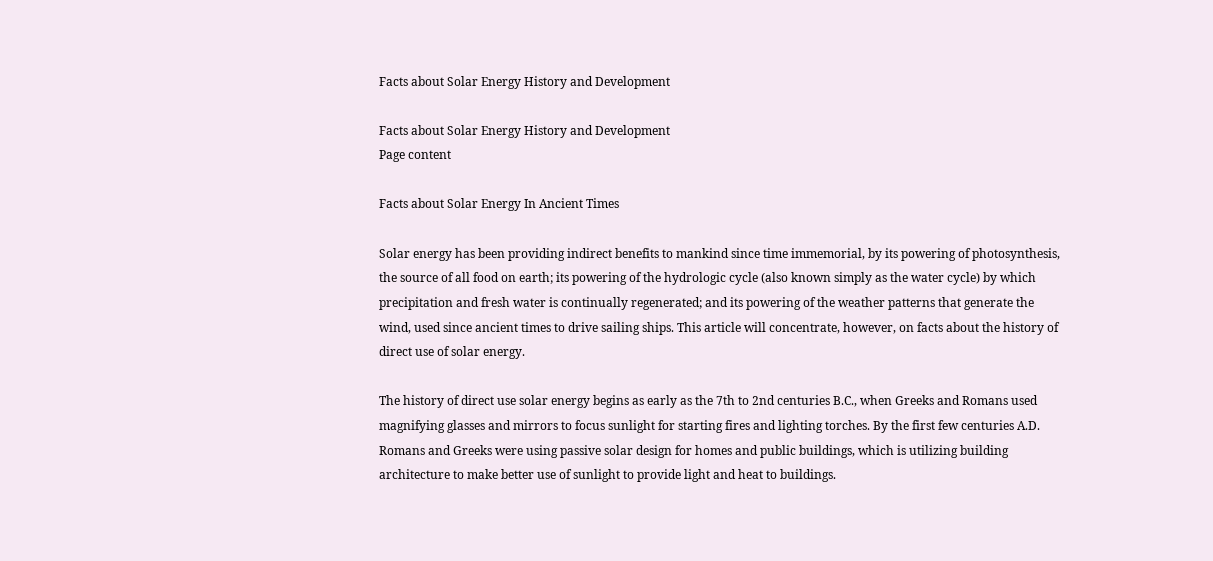Facts about Solar Energy History and Development

Facts about Solar Energy History and Development
Page content

Facts about Solar Energy In Ancient Times

Solar energy has been providing indirect benefits to mankind since time immemorial, by its powering of photosynthesis, the source of all food on earth; its powering of the hydrologic cycle (also known simply as the water cycle) by which precipitation and fresh water is continually regenerated; and its powering of the weather patterns that generate the wind, used since ancient times to drive sailing ships. This article will concentrate, however, on facts about the history of direct use of solar energy.

The history of direct use solar energy begins as early as the 7th to 2nd centuries B.C., when Greeks and Romans used magnifying glasses and mirrors to focus sunlight for starting fires and lighting torches. By the first few centuries A.D. Romans and Greeks were using passive solar design for homes and public buildings, which is utilizing building architecture to make better use of sunlight to provide light and heat to buildings.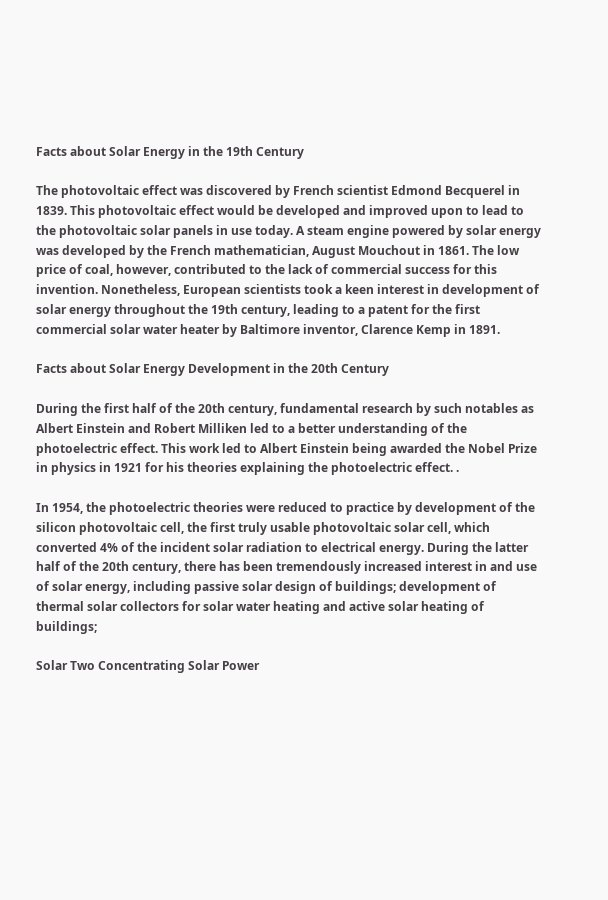Facts about Solar Energy in the 19th Century

The photovoltaic effect was discovered by French scientist Edmond Becquerel in 1839. This photovoltaic effect would be developed and improved upon to lead to the photovoltaic solar panels in use today. A steam engine powered by solar energy was developed by the French mathematician, August Mouchout in 1861. The low price of coal, however, contributed to the lack of commercial success for this invention. Nonetheless, European scientists took a keen interest in development of solar energy throughout the 19th century, leading to a patent for the first commercial solar water heater by Baltimore inventor, Clarence Kemp in 1891.

Facts about Solar Energy Development in the 20th Century

During the first half of the 20th century, fundamental research by such notables as Albert Einstein and Robert Milliken led to a better understanding of the photoelectric effect. This work led to Albert Einstein being awarded the Nobel Prize in physics in 1921 for his theories explaining the photoelectric effect. .

In 1954, the photoelectric theories were reduced to practice by development of the silicon photovoltaic cell, the first truly usable photovoltaic solar cell, which converted 4% of the incident solar radiation to electrical energy. During the latter half of the 20th century, there has been tremendously increased interest in and use of solar energy, including passive solar design of buildings; development of thermal solar collectors for solar water heating and active solar heating of buildings;

Solar Two Concentrating Solar Power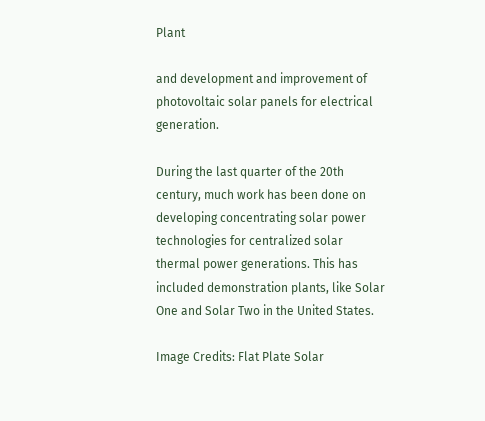Plant

and development and improvement of photovoltaic solar panels for electrical generation.

During the last quarter of the 20th century, much work has been done on developing concentrating solar power technologies for centralized solar thermal power generations. This has included demonstration plants, like Solar One and Solar Two in the United States.

Image Credits: Flat Plate Solar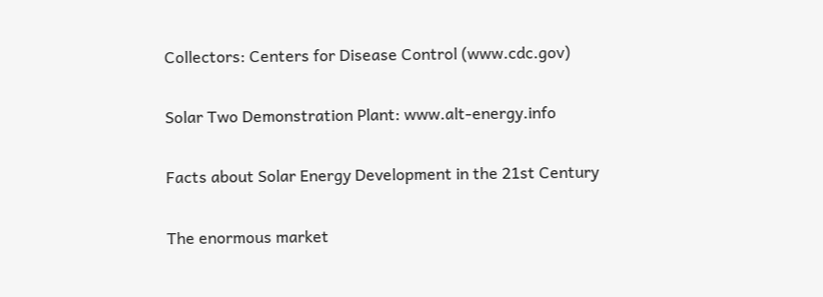Collectors: Centers for Disease Control (www.cdc.gov)

Solar Two Demonstration Plant: www.alt-energy.info

Facts about Solar Energy Development in the 21st Century

The enormous market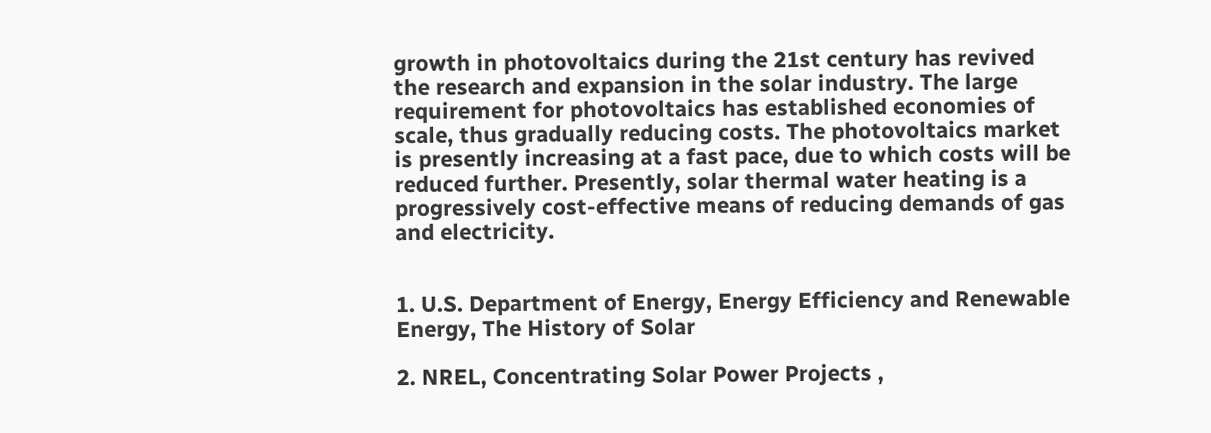growth in photovoltaics during the 21st century has revived the research and expansion in the solar industry. The large requirement for photovoltaics has established economies of scale, thus gradually reducing costs. The photovoltaics market is presently increasing at a fast pace, due to which costs will be reduced further. Presently, solar thermal water heating is a progressively cost-effective means of reducing demands of gas and electricity.


1. U.S. Department of Energy, Energy Efficiency and Renewable Energy, The History of Solar

2. NREL, Concentrating Solar Power Projects ,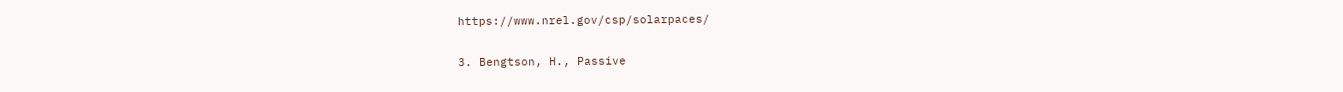https://www.nrel.gov/csp/solarpaces/

3. Bengtson, H., Passive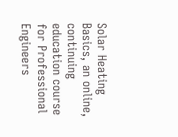Solar Heating Basics, an online, continuing education course for Professional Engineers